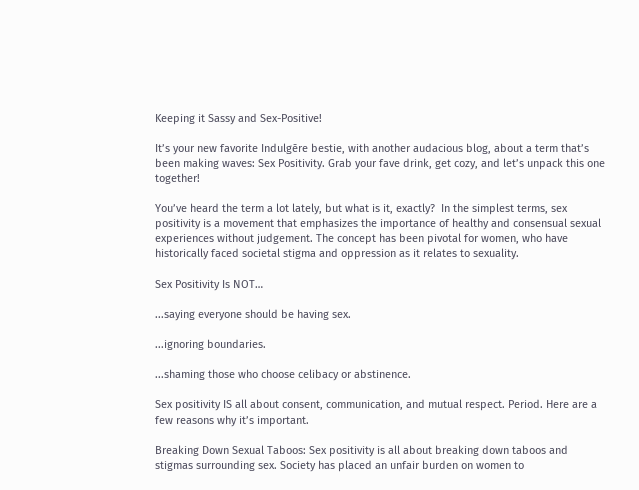Keeping it Sassy and Sex-Positive!

It’s your new favorite Indulgēre bestie, with another audacious blog, about a term that’s been making waves: Sex Positivity. Grab your fave drink, get cozy, and let’s unpack this one together!

You’ve heard the term a lot lately, but what is it, exactly?  In the simplest terms, sex positivity is a movement that emphasizes the importance of healthy and consensual sexual experiences without judgement. The concept has been pivotal for women, who have historically faced societal stigma and oppression as it relates to sexuality.

Sex Positivity Is NOT…

...saying everyone should be having sex.

...ignoring boundaries.

...shaming those who choose celibacy or abstinence.

Sex positivity IS all about consent, communication, and mutual respect. Period. Here are a few reasons why it’s important.

Breaking Down Sexual Taboos: Sex positivity is all about breaking down taboos and stigmas surrounding sex. Society has placed an unfair burden on women to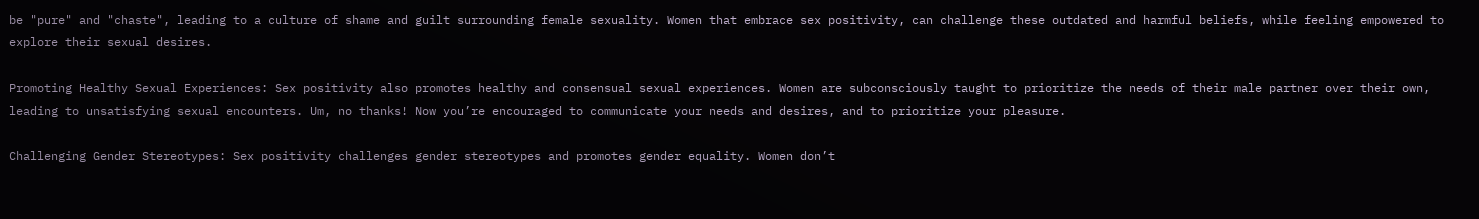be "pure" and "chaste", leading to a culture of shame and guilt surrounding female sexuality. Women that embrace sex positivity, can challenge these outdated and harmful beliefs, while feeling empowered to explore their sexual desires.

Promoting Healthy Sexual Experiences: Sex positivity also promotes healthy and consensual sexual experiences. Women are subconsciously taught to prioritize the needs of their male partner over their own, leading to unsatisfying sexual encounters. Um, no thanks! Now you’re encouraged to communicate your needs and desires, and to prioritize your pleasure.

Challenging Gender Stereotypes: Sex positivity challenges gender stereotypes and promotes gender equality. Women don’t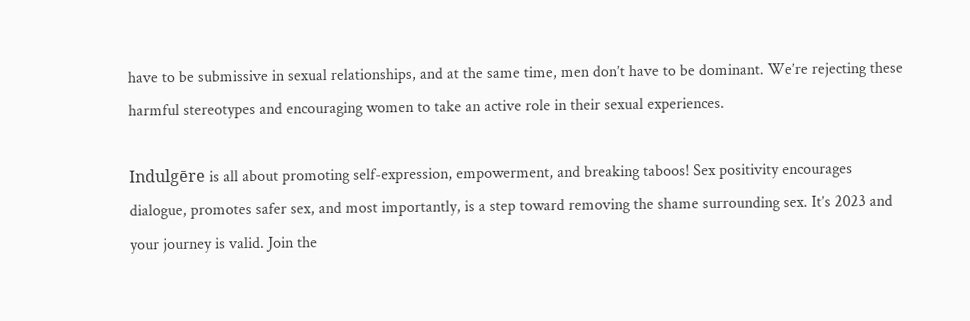have to be submissive in sexual relationships, and at the same time, men don’t have to be dominant. We’re rejecting these harmful stereotypes and encouraging women to take an active role in their sexual experiences.

Indulgēre is all about promoting self-expression, empowerment, and breaking taboos! Sex positivity encourages dialogue, promotes safer sex, and most importantly, is a step toward removing the shame surrounding sex. It’s 2023 and your journey is valid. Join the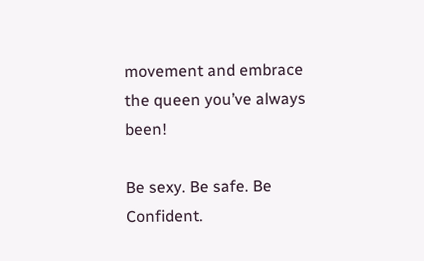movement and embrace the queen you’ve always been!

Be sexy. Be safe. Be Confident.